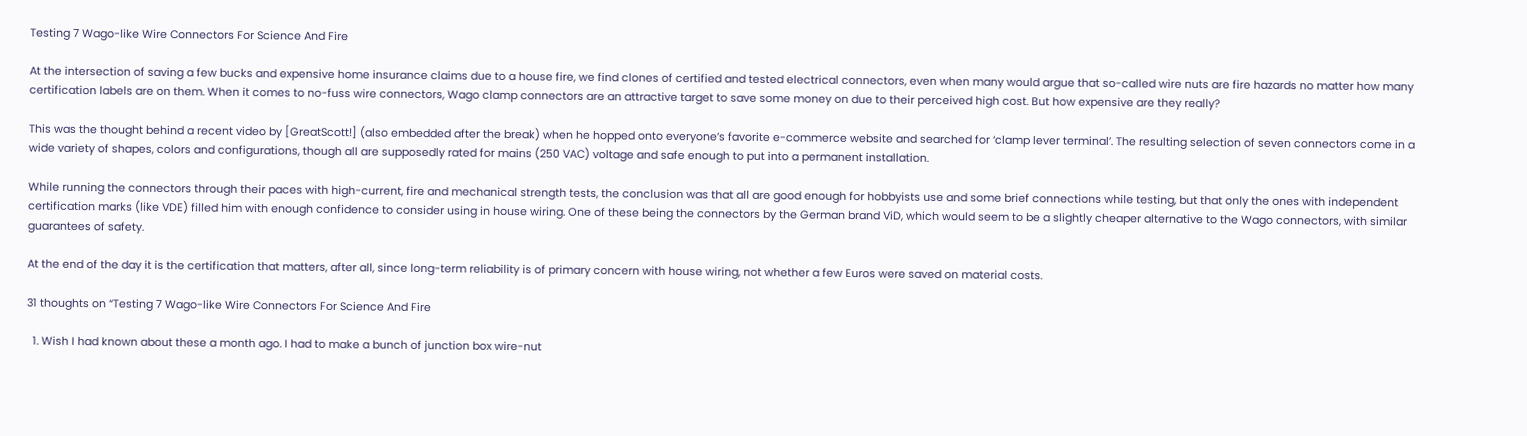Testing 7 Wago-like Wire Connectors For Science And Fire

At the intersection of saving a few bucks and expensive home insurance claims due to a house fire, we find clones of certified and tested electrical connectors, even when many would argue that so-called wire nuts are fire hazards no matter how many certification labels are on them. When it comes to no-fuss wire connectors, Wago clamp connectors are an attractive target to save some money on due to their perceived high cost. But how expensive are they really?

This was the thought behind a recent video by [GreatScott!] (also embedded after the break) when he hopped onto everyone’s favorite e-commerce website and searched for ‘clamp lever terminal’. The resulting selection of seven connectors come in a wide variety of shapes, colors and configurations, though all are supposedly rated for mains (250 VAC) voltage and safe enough to put into a permanent installation.

While running the connectors through their paces with high-current, fire and mechanical strength tests, the conclusion was that all are good enough for hobbyists use and some brief connections while testing, but that only the ones with independent certification marks (like VDE) filled him with enough confidence to consider using in house wiring. One of these being the connectors by the German brand ViD, which would seem to be a slightly cheaper alternative to the Wago connectors, with similar guarantees of safety.

At the end of the day it is the certification that matters, after all, since long-term reliability is of primary concern with house wiring, not whether a few Euros were saved on material costs.

31 thoughts on “Testing 7 Wago-like Wire Connectors For Science And Fire

  1. Wish I had known about these a month ago. I had to make a bunch of junction box wire-nut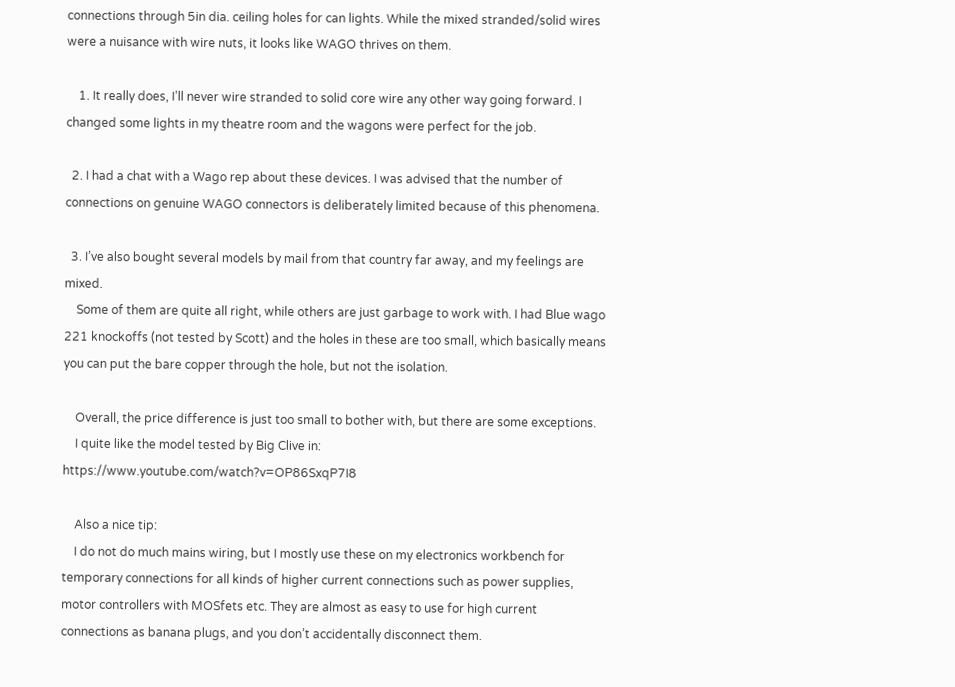connections through 5in dia. ceiling holes for can lights. While the mixed stranded/solid wires were a nuisance with wire nuts, it looks like WAGO thrives on them.

    1. It really does, I’ll never wire stranded to solid core wire any other way going forward. I changed some lights in my theatre room and the wagons were perfect for the job.

  2. I had a chat with a Wago rep about these devices. I was advised that the number of connections on genuine WAGO connectors is deliberately limited because of this phenomena.

  3. I’ve also bought several models by mail from that country far away, and my feelings are mixed.
    Some of them are quite all right, while others are just garbage to work with. I had Blue wago 221 knockoffs (not tested by Scott) and the holes in these are too small, which basically means you can put the bare copper through the hole, but not the isolation.

    Overall, the price difference is just too small to bother with, but there are some exceptions.
    I quite like the model tested by Big Clive in: https://www.youtube.com/watch?v=OP86SxqP7I8

    Also a nice tip:
    I do not do much mains wiring, but I mostly use these on my electronics workbench for temporary connections for all kinds of higher current connections such as power supplies, motor controllers with MOSfets etc. They are almost as easy to use for high current connections as banana plugs, and you don’t accidentally disconnect them.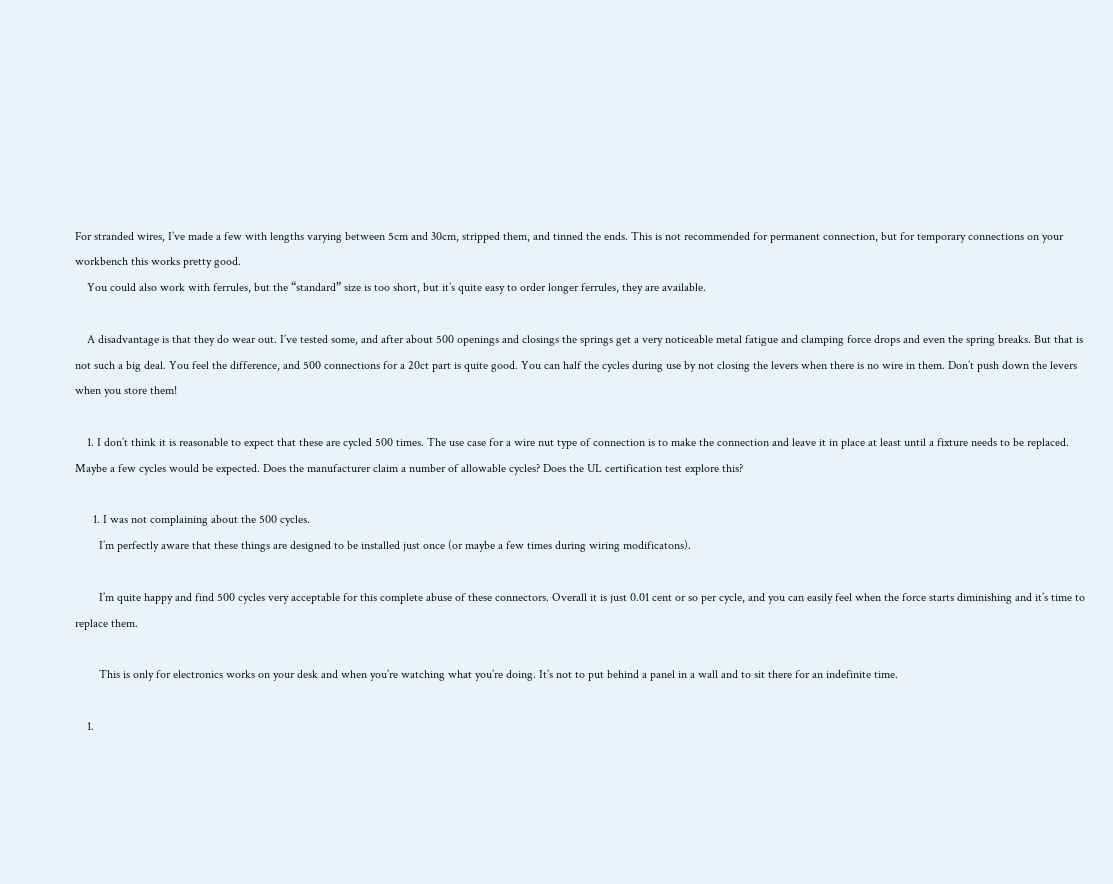For stranded wires, I’ve made a few with lengths varying between 5cm and 30cm, stripped them, and tinned the ends. This is not recommended for permanent connection, but for temporary connections on your workbench this works pretty good.
    You could also work with ferrules, but the “standard” size is too short, but it’s quite easy to order longer ferrules, they are available.

    A disadvantage is that they do wear out. I’ve tested some, and after about 500 openings and closings the springs get a very noticeable metal fatigue and clamping force drops and even the spring breaks. But that is not such a big deal. You feel the difference, and 500 connections for a 20ct part is quite good. You can half the cycles during use by not closing the levers when there is no wire in them. Don’t push down the levers when you store them!

    1. I don’t think it is reasonable to expect that these are cycled 500 times. The use case for a wire nut type of connection is to make the connection and leave it in place at least until a fixture needs to be replaced. Maybe a few cycles would be expected. Does the manufacturer claim a number of allowable cycles? Does the UL certification test explore this?

      1. I was not complaining about the 500 cycles.
        I’m perfectly aware that these things are designed to be installed just once (or maybe a few times during wiring modificatons).

        I’m quite happy and find 500 cycles very acceptable for this complete abuse of these connectors. Overall it is just 0.01 cent or so per cycle, and you can easily feel when the force starts diminishing and it’s time to replace them.

        This is only for electronics works on your desk and when you’re watching what you’re doing. It’s not to put behind a panel in a wall and to sit there for an indefinite time.

    1.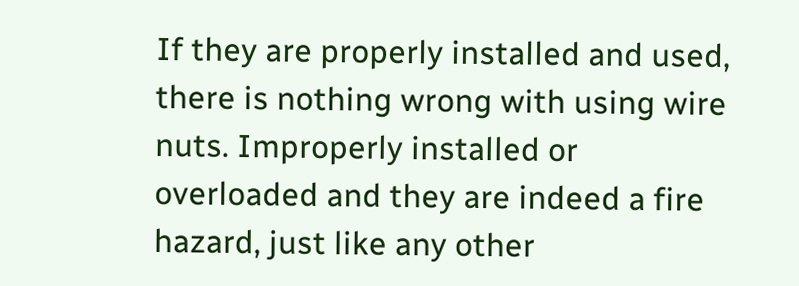If they are properly installed and used, there is nothing wrong with using wire nuts. Improperly installed or overloaded and they are indeed a fire hazard, just like any other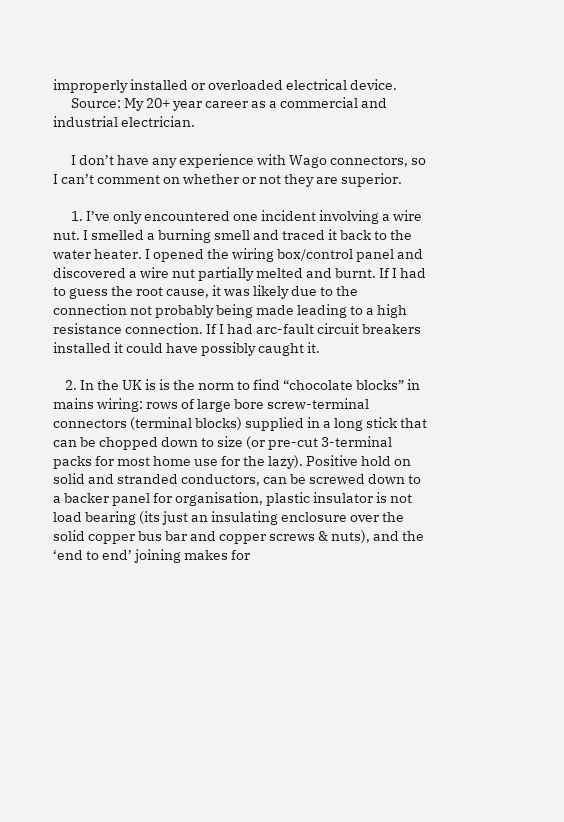improperly installed or overloaded electrical device.
      Source: My 20+ year career as a commercial and industrial electrician.

      I don’t have any experience with Wago connectors, so I can’t comment on whether or not they are superior.

      1. I’ve only encountered one incident involving a wire nut. I smelled a burning smell and traced it back to the water heater. I opened the wiring box/control panel and discovered a wire nut partially melted and burnt. If I had to guess the root cause, it was likely due to the connection not probably being made leading to a high resistance connection. If I had arc-fault circuit breakers installed it could have possibly caught it.

    2. In the UK is is the norm to find “chocolate blocks” in mains wiring: rows of large bore screw-terminal connectors (terminal blocks) supplied in a long stick that can be chopped down to size (or pre-cut 3-terminal packs for most home use for the lazy). Positive hold on solid and stranded conductors, can be screwed down to a backer panel for organisation, plastic insulator is not load bearing (its just an insulating enclosure over the solid copper bus bar and copper screws & nuts), and the ‘end to end’ joining makes for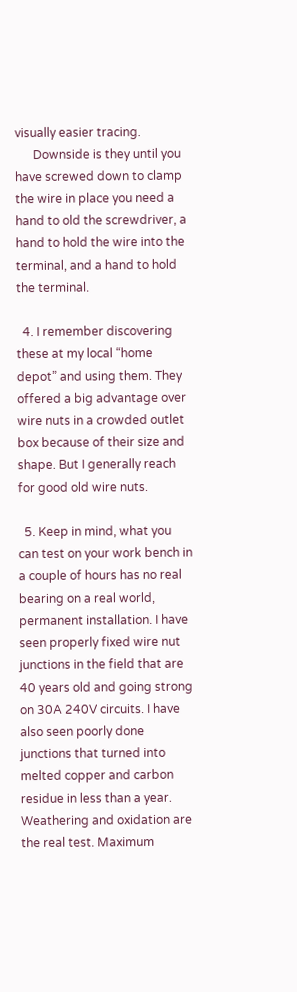visually easier tracing.
      Downside is they until you have screwed down to clamp the wire in place you need a hand to old the screwdriver, a hand to hold the wire into the terminal, and a hand to hold the terminal.

  4. I remember discovering these at my local “home depot” and using them. They offered a big advantage over wire nuts in a crowded outlet box because of their size and shape. But I generally reach for good old wire nuts.

  5. Keep in mind, what you can test on your work bench in a couple of hours has no real bearing on a real world, permanent installation. I have seen properly fixed wire nut junctions in the field that are 40 years old and going strong on 30A 240V circuits. I have also seen poorly done junctions that turned into melted copper and carbon residue in less than a year. Weathering and oxidation are the real test. Maximum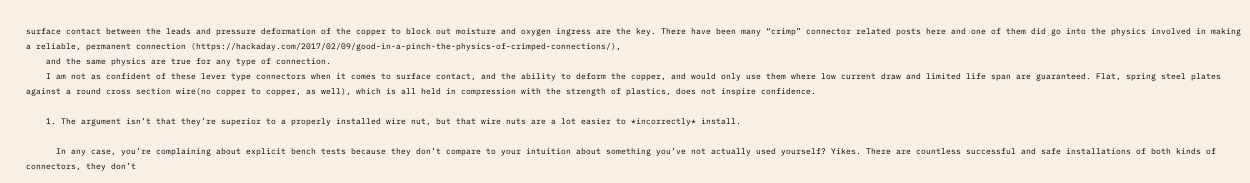surface contact between the leads and pressure deformation of the copper to block out moisture and oxygen ingress are the key. There have been many “crimp” connector related posts here and one of them did go into the physics involved in making a reliable, permanent connection (https://hackaday.com/2017/02/09/good-in-a-pinch-the-physics-of-crimped-connections/),
    and the same physics are true for any type of connection.
    I am not as confident of these lever type connectors when it comes to surface contact, and the ability to deform the copper, and would only use them where low current draw and limited life span are guaranteed. Flat, spring steel plates against a round cross section wire(no copper to copper, as well), which is all held in compression with the strength of plastics, does not inspire confidence.

    1. The argument isn’t that they’re superior to a properly installed wire nut, but that wire nuts are a lot easier to *incorrectly* install.

      In any case, you’re complaining about explicit bench tests because they don’t compare to your intuition about something you’ve not actually used yourself? Yikes. There are countless successful and safe installations of both kinds of connectors, they don’t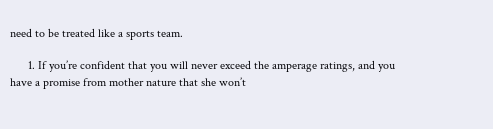need to be treated like a sports team.

      1. If you’re confident that you will never exceed the amperage ratings, and you have a promise from mother nature that she won’t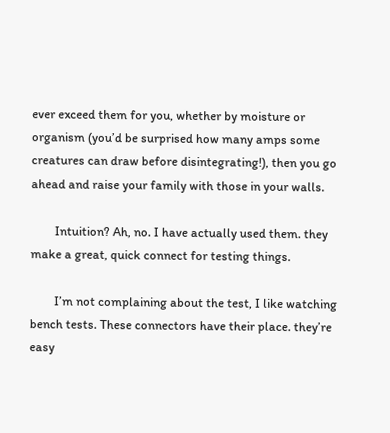ever exceed them for you, whether by moisture or organism (you’d be surprised how many amps some creatures can draw before disintegrating!), then you go ahead and raise your family with those in your walls.

        Intuition? Ah, no. I have actually used them. they make a great, quick connect for testing things.

        I’m not complaining about the test, I like watching bench tests. These connectors have their place. they’re easy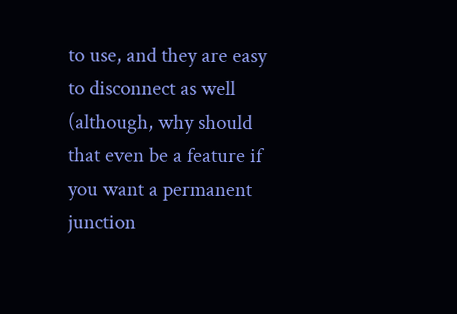to use, and they are easy to disconnect as well (although, why should that even be a feature if you want a permanent junction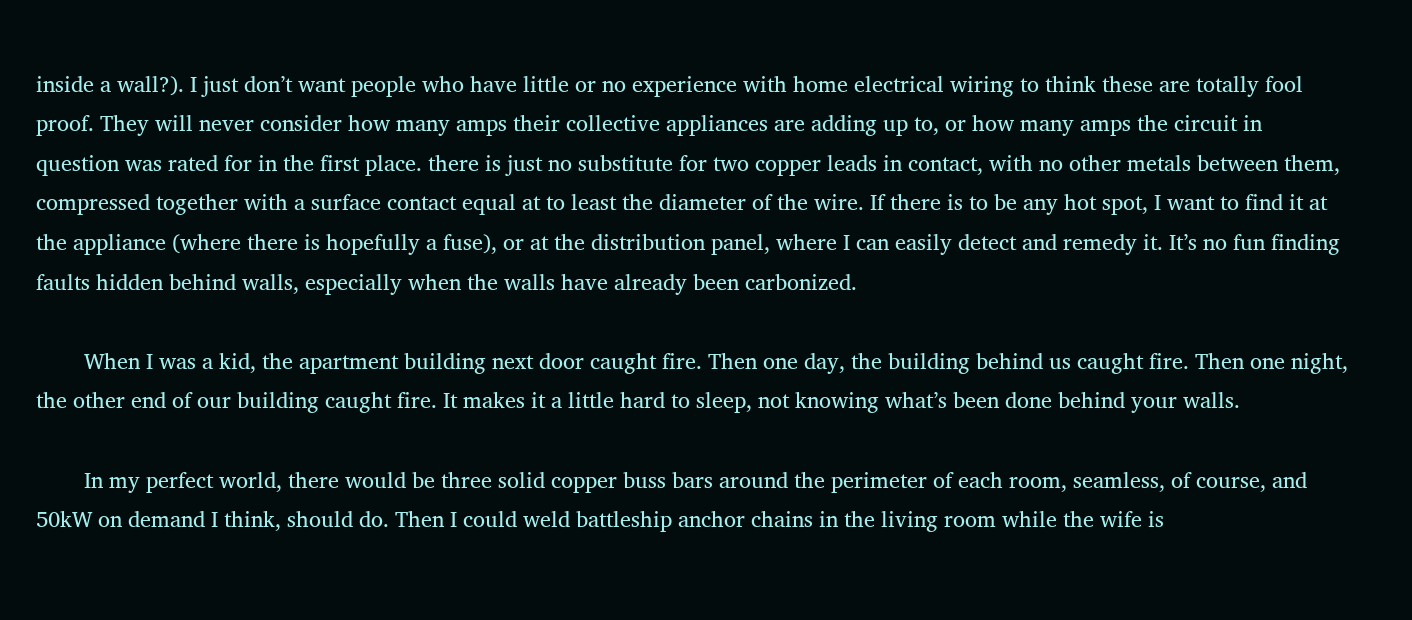inside a wall?). I just don’t want people who have little or no experience with home electrical wiring to think these are totally fool proof. They will never consider how many amps their collective appliances are adding up to, or how many amps the circuit in question was rated for in the first place. there is just no substitute for two copper leads in contact, with no other metals between them, compressed together with a surface contact equal at to least the diameter of the wire. If there is to be any hot spot, I want to find it at the appliance (where there is hopefully a fuse), or at the distribution panel, where I can easily detect and remedy it. It’s no fun finding faults hidden behind walls, especially when the walls have already been carbonized.

        When I was a kid, the apartment building next door caught fire. Then one day, the building behind us caught fire. Then one night, the other end of our building caught fire. It makes it a little hard to sleep, not knowing what’s been done behind your walls.

        In my perfect world, there would be three solid copper buss bars around the perimeter of each room, seamless, of course, and 50kW on demand I think, should do. Then I could weld battleship anchor chains in the living room while the wife is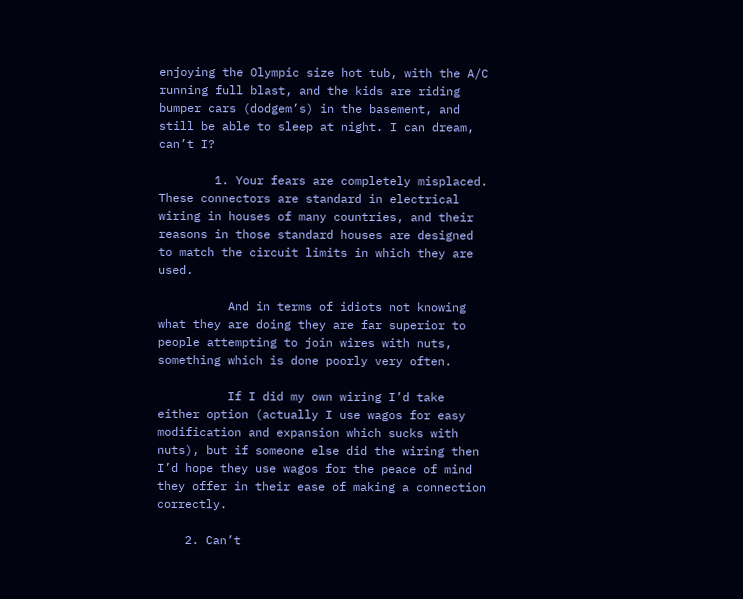enjoying the Olympic size hot tub, with the A/C running full blast, and the kids are riding bumper cars (dodgem’s) in the basement, and still be able to sleep at night. I can dream, can’t I?

        1. Your fears are completely misplaced. These connectors are standard in electrical wiring in houses of many countries, and their reasons in those standard houses are designed to match the circuit limits in which they are used.

          And in terms of idiots not knowing what they are doing they are far superior to people attempting to join wires with nuts, something which is done poorly very often.

          If I did my own wiring I’d take either option (actually I use wagos for easy modification and expansion which sucks with nuts), but if someone else did the wiring then I’d hope they use wagos for the peace of mind they offer in their ease of making a connection correctly.

    2. Can’t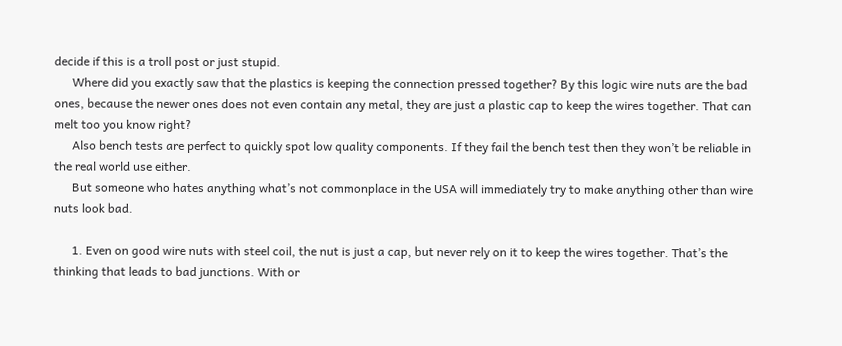decide if this is a troll post or just stupid.
      Where did you exactly saw that the plastics is keeping the connection pressed together? By this logic wire nuts are the bad ones, because the newer ones does not even contain any metal, they are just a plastic cap to keep the wires together. That can melt too you know right?
      Also bench tests are perfect to quickly spot low quality components. If they fail the bench test then they won’t be reliable in the real world use either.
      But someone who hates anything what’s not commonplace in the USA will immediately try to make anything other than wire nuts look bad.

      1. Even on good wire nuts with steel coil, the nut is just a cap, but never rely on it to keep the wires together. That’s the thinking that leads to bad junctions. With or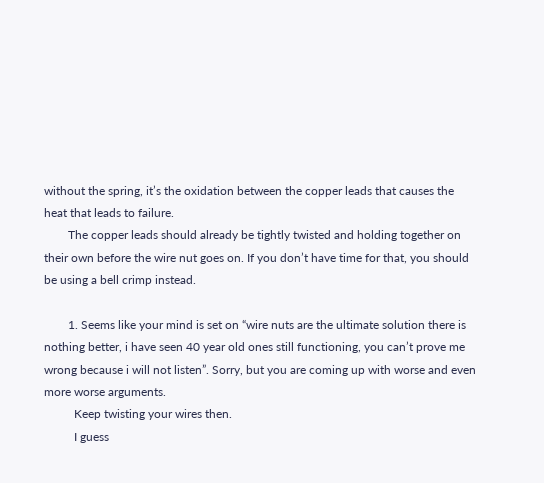without the spring, it’s the oxidation between the copper leads that causes the heat that leads to failure.
        The copper leads should already be tightly twisted and holding together on their own before the wire nut goes on. If you don’t have time for that, you should be using a bell crimp instead.

        1. Seems like your mind is set on “wire nuts are the ultimate solution there is nothing better, i have seen 40 year old ones still functioning, you can’t prove me wrong because i will not listen”. Sorry, but you are coming up with worse and even more worse arguments.
          Keep twisting your wires then.
          I guess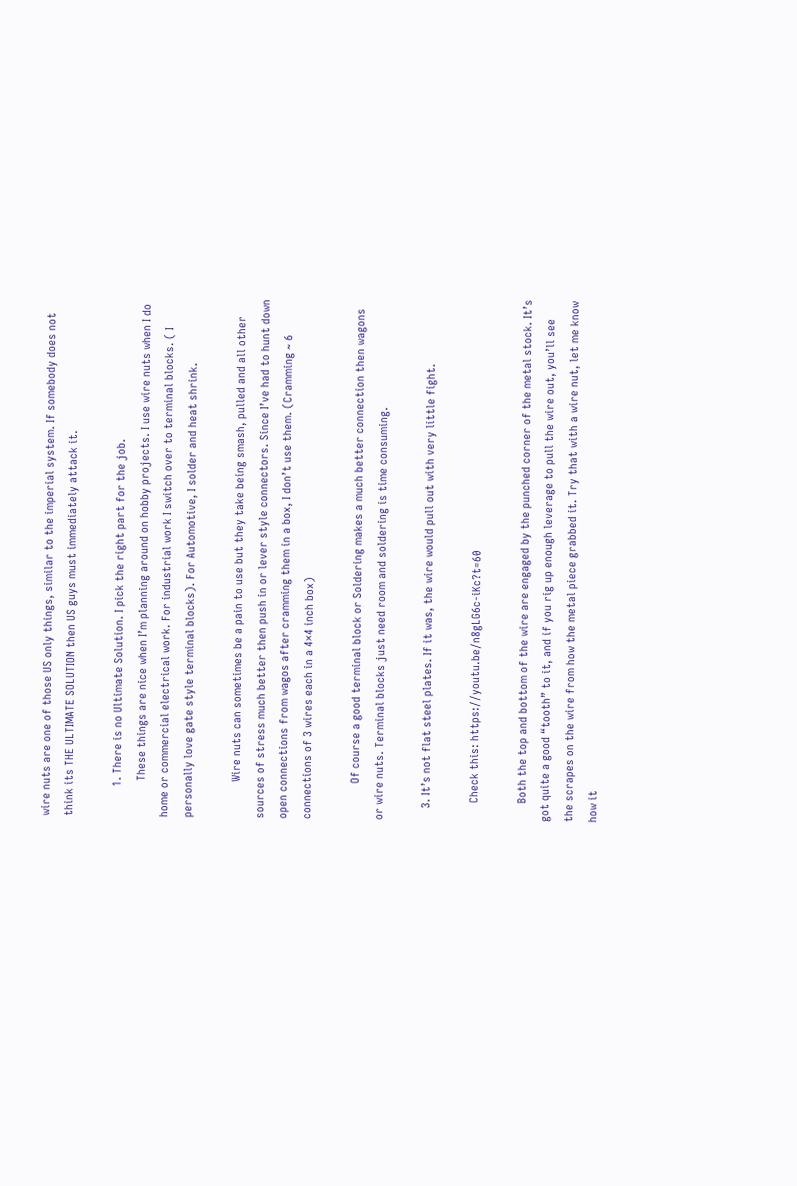wire nuts are one of those US only things, similar to the imperial system. If somebody does not think its THE ULTIMATE SOLUTION then US guys must immediately attack it.

          1. There is no Ultimate Solution. I pick the right part for the job.
            These things are nice when I’m planning around on hobby projects. I use wire nuts when I do home or commercial electrical work. For industrial work I switch over to terminal blocks. ( I personally love gate style terminal blocks). For Automotive, I solder and heat shrink.

            Wire nuts can sometimes be a pain to use but they take being smash, pulled and all other sources of stress much better then push in or lever style connectors. Since I’ve had to hunt down open connections from wagos after cramming them in a box, I don’t use them. (Cramming ~ 6 connections of 3 wires each in a 4×4 inch box)

            Of course a good terminal block or Soldering makes a much better connection then wagons or wire nuts. Terminal blocks just need room and soldering is time consuming.

    3. It’s not flat steel plates. If it was, the wire would pull out with very little fight.

      Check this: https://youtu.be/n8gLG6c-iKc?t=60

      Both the top and bottom of the wire are engaged by the punched corner of the metal stock. It’s got quite a good “tooth” to it, and if you rig up enough leverage to pull the wire out, you’ll see the scrapes on the wire from how the metal piece grabbed it. Try that with a wire nut, let me know how it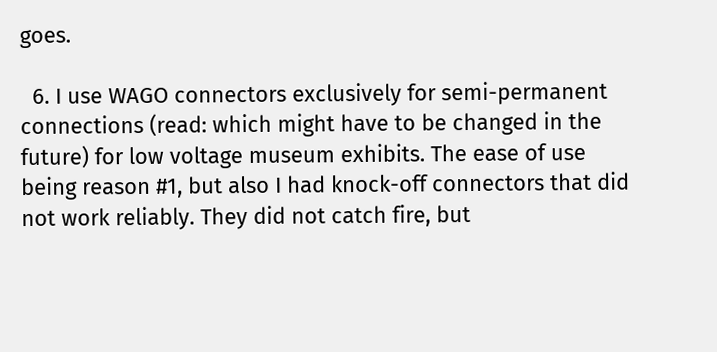goes.

  6. I use WAGO connectors exclusively for semi-permanent connections (read: which might have to be changed in the future) for low voltage museum exhibits. The ease of use being reason #1, but also I had knock-off connectors that did not work reliably. They did not catch fire, but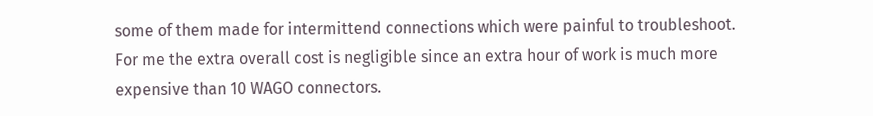some of them made for intermittend connections which were painful to troubleshoot. For me the extra overall cost is negligible since an extra hour of work is much more expensive than 10 WAGO connectors.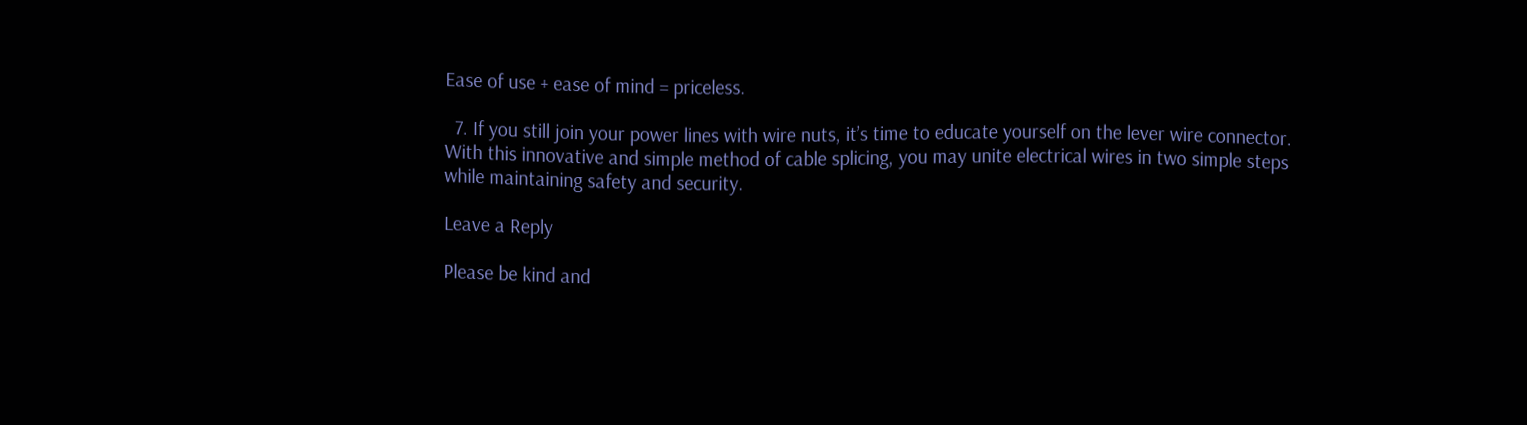Ease of use + ease of mind = priceless.

  7. If you still join your power lines with wire nuts, it’s time to educate yourself on the lever wire connector. With this innovative and simple method of cable splicing, you may unite electrical wires in two simple steps while maintaining safety and security.

Leave a Reply

Please be kind and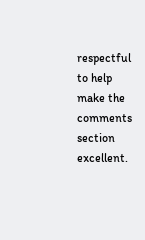respectful to help make the comments section excellent.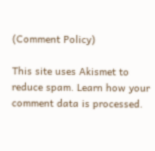(Comment Policy)

This site uses Akismet to reduce spam. Learn how your comment data is processed.